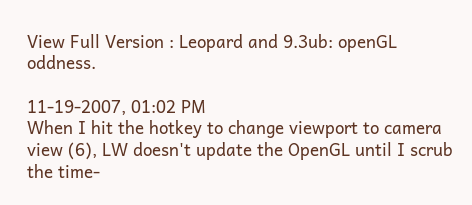View Full Version : Leopard and 9.3ub: openGL oddness.

11-19-2007, 01:02 PM
When I hit the hotkey to change viewport to camera view (6), LW doesn't update the OpenGL until I scrub the time-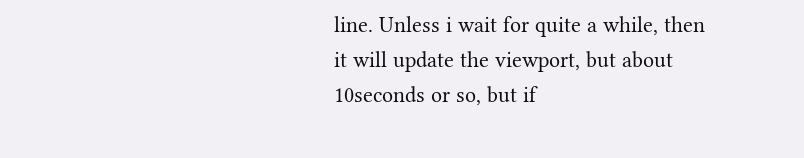line. Unless i wait for quite a while, then it will update the viewport, but about 10seconds or so, but if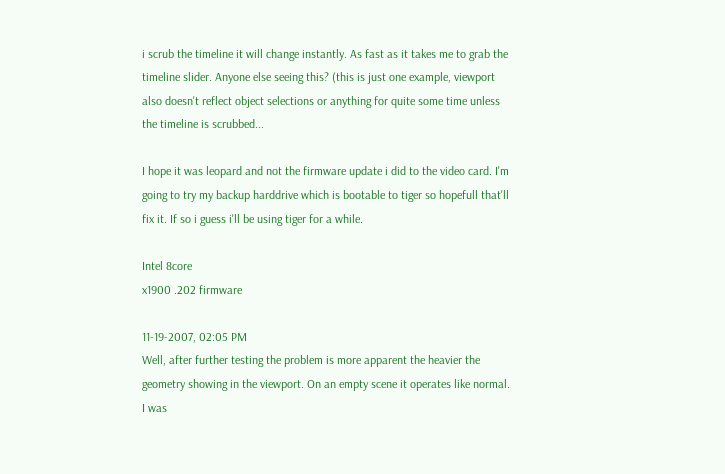i scrub the timeline it will change instantly. As fast as it takes me to grab the timeline slider. Anyone else seeing this? (this is just one example, viewport also doesn't reflect object selections or anything for quite some time unless the timeline is scrubbed...

I hope it was leopard and not the firmware update i did to the video card. I'm going to try my backup harddrive which is bootable to tiger so hopefull that'll fix it. If so i guess i'll be using tiger for a while.

Intel 8core
x1900 .202 firmware

11-19-2007, 02:05 PM
Well, after further testing the problem is more apparent the heavier the geometry showing in the viewport. On an empty scene it operates like normal.
I was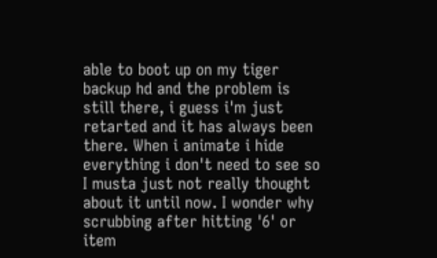able to boot up on my tiger backup hd and the problem is still there, i guess i'm just retarted and it has always been there. When i animate i hide everything i don't need to see so I musta just not really thought about it until now. I wonder why scrubbing after hitting '6' or item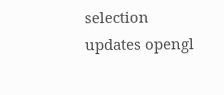selection updates opengl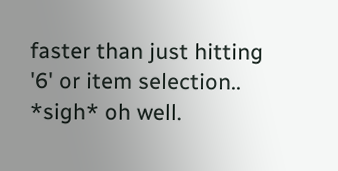faster than just hitting '6' or item selection.. *sigh* oh well.